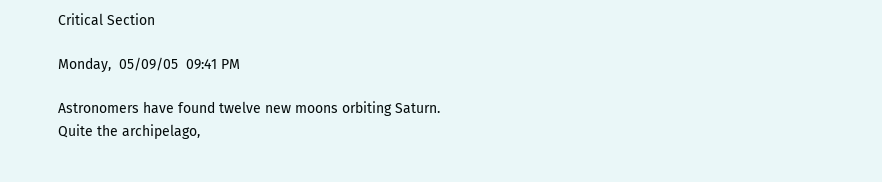Critical Section

Monday,  05/09/05  09:41 PM

Astronomers have found twelve new moons orbiting Saturn.  Quite the archipelago,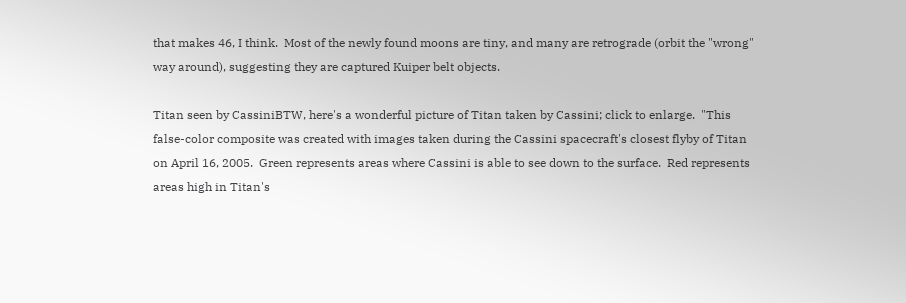that makes 46, I think.  Most of the newly found moons are tiny, and many are retrograde (orbit the "wrong" way around), suggesting they are captured Kuiper belt objects.

Titan seen by CassiniBTW, here's a wonderful picture of Titan taken by Cassini; click to enlarge.  "This false-color composite was created with images taken during the Cassini spacecraft's closest flyby of Titan on April 16, 2005.  Green represents areas where Cassini is able to see down to the surface.  Red represents areas high in Titan's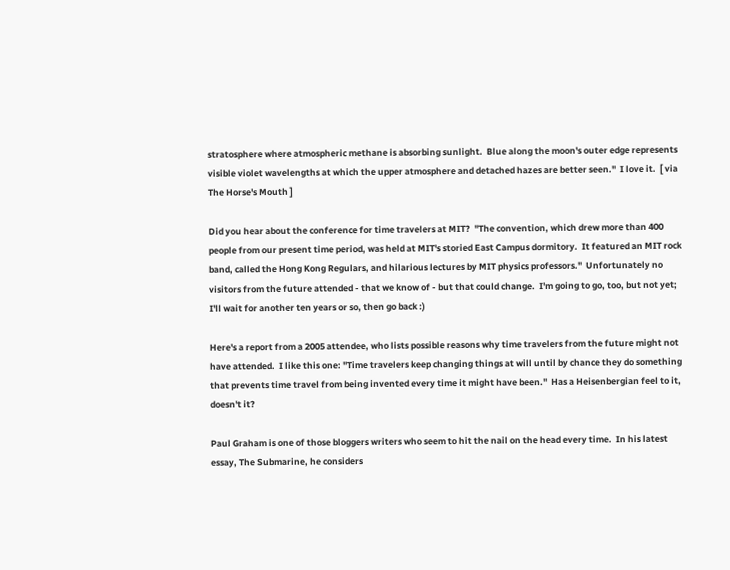stratosphere where atmospheric methane is absorbing sunlight.  Blue along the moon's outer edge represents visible violet wavelengths at which the upper atmosphere and detached hazes are better seen."  I love it.  [ via The Horse's Mouth ]

Did you hear about the conference for time travelers at MIT?  "The convention, which drew more than 400 people from our present time period, was held at MIT's storied East Campus dormitory.  It featured an MIT rock band, called the Hong Kong Regulars, and hilarious lectures by MIT physics professors."  Unfortunately no visitors from the future attended - that we know of - but that could change.  I'm going to go, too, but not yet; I'll wait for another ten years or so, then go back :)

Here's a report from a 2005 attendee, who lists possible reasons why time travelers from the future might not have attended.  I like this one: "Time travelers keep changing things at will until by chance they do something that prevents time travel from being invented every time it might have been."  Has a Heisenbergian feel to it, doesn't it?

Paul Graham is one of those bloggers writers who seem to hit the nail on the head every time.  In his latest essay, The Submarine, he considers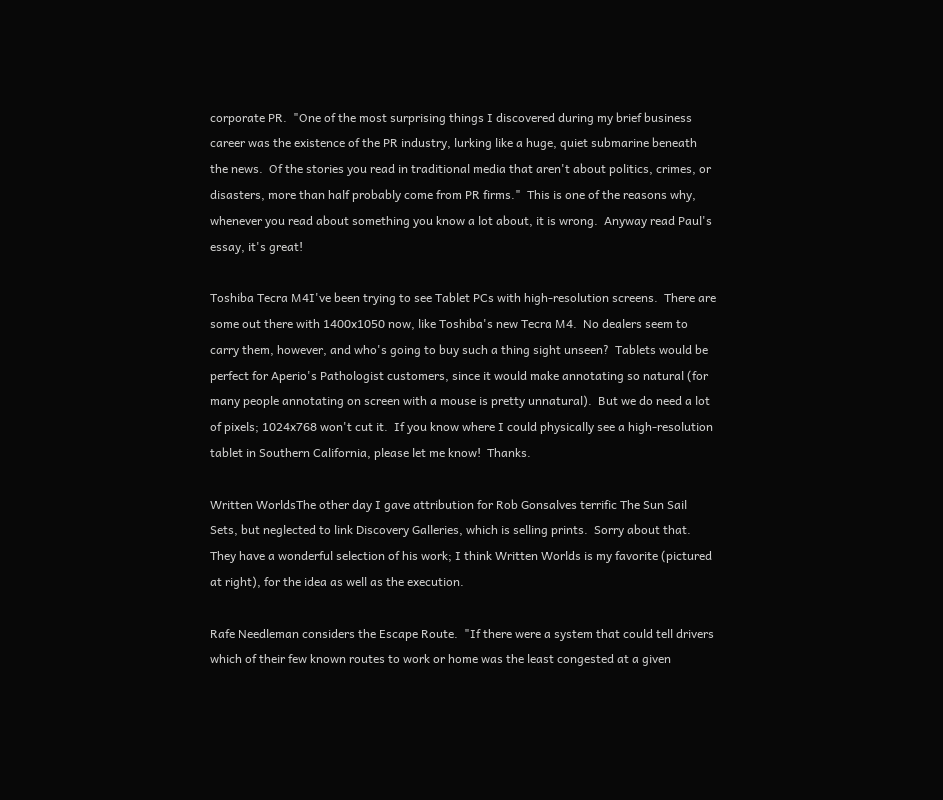corporate PR.  "One of the most surprising things I discovered during my brief business career was the existence of the PR industry, lurking like a huge, quiet submarine beneath the news.  Of the stories you read in traditional media that aren't about politics, crimes, or disasters, more than half probably come from PR firms."  This is one of the reasons why, whenever you read about something you know a lot about, it is wrong.  Anyway read Paul's essay, it's great!

Toshiba Tecra M4I've been trying to see Tablet PCs with high-resolution screens.  There are some out there with 1400x1050 now, like Toshiba's new Tecra M4.  No dealers seem to carry them, however, and who's going to buy such a thing sight unseen?  Tablets would be perfect for Aperio's Pathologist customers, since it would make annotating so natural (for many people annotating on screen with a mouse is pretty unnatural).  But we do need a lot of pixels; 1024x768 won't cut it.  If you know where I could physically see a high-resolution tablet in Southern California, please let me know!  Thanks.

Written WorldsThe other day I gave attribution for Rob Gonsalves terrific The Sun Sail Sets, but neglected to link Discovery Galleries, which is selling prints.  Sorry about that.  They have a wonderful selection of his work; I think Written Worlds is my favorite (pictured at right), for the idea as well as the execution.

Rafe Needleman considers the Escape Route.  "If there were a system that could tell drivers which of their few known routes to work or home was the least congested at a given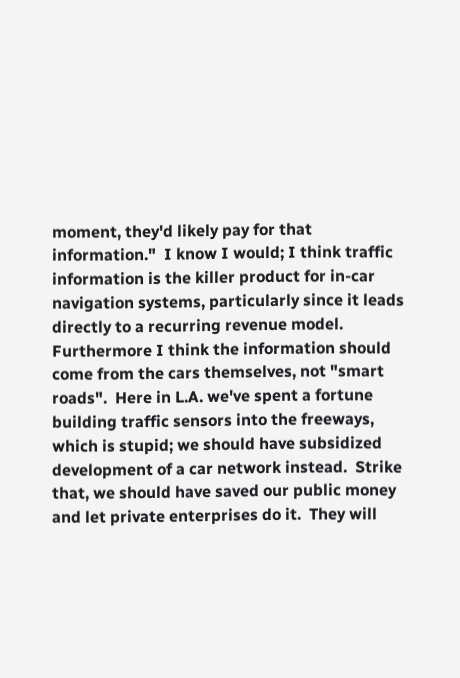moment, they'd likely pay for that information."  I know I would; I think traffic information is the killer product for in-car navigation systems, particularly since it leads directly to a recurring revenue model.  Furthermore I think the information should come from the cars themselves, not "smart roads".  Here in L.A. we've spent a fortune building traffic sensors into the freeways, which is stupid; we should have subsidized development of a car network instead.  Strike that, we should have saved our public money and let private enterprises do it.  They will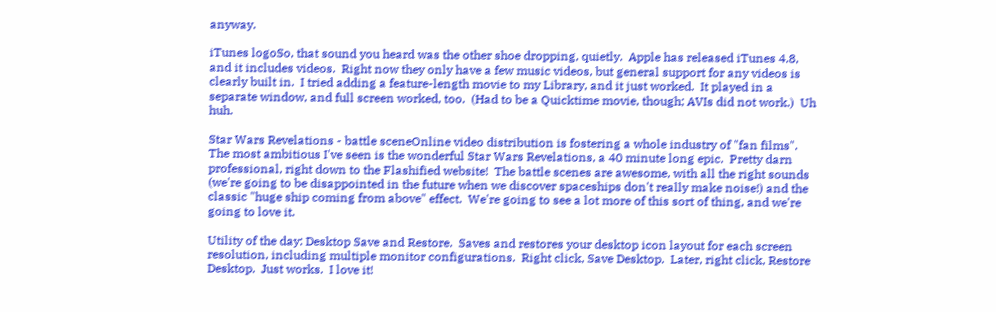anyway.

iTunes logoSo, that sound you heard was the other shoe dropping, quietly.  Apple has released iTunes 4.8, and it includes videos.  Right now they only have a few music videos, but general support for any videos is clearly built in.  I tried adding a feature-length movie to my Library, and it just worked.  It played in a separate window, and full screen worked, too.  (Had to be a Quicktime movie, though; AVIs did not work.)  Uh huh.

Star Wars Revelations - battle sceneOnline video distribution is fostering a whole industry of "fan films".  The most ambitious I've seen is the wonderful Star Wars Revelations, a 40 minute long epic.  Pretty darn professional, right down to the Flashified website!  The battle scenes are awesome, with all the right sounds (we're going to be disappointed in the future when we discover spaceships don't really make noise!) and the classic "huge ship coming from above" effect.  We're going to see a lot more of this sort of thing, and we're going to love it.

Utility of the day: Desktop Save and Restore.  Saves and restores your desktop icon layout for each screen resolution, including multiple monitor configurations.  Right click, Save Desktop.  Later, right click, Restore Desktop.  Just works.  I love it!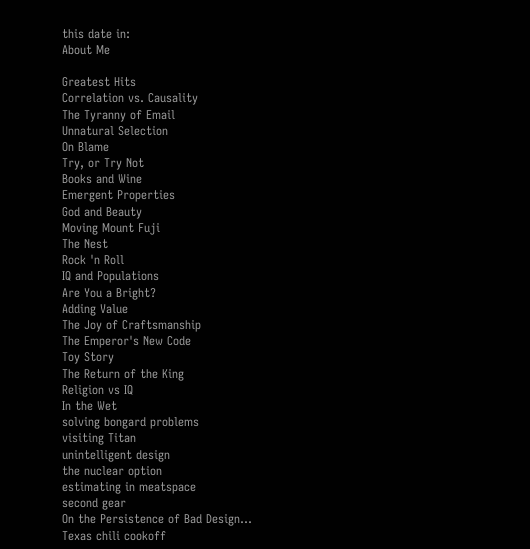this date in:
About Me

Greatest Hits
Correlation vs. Causality
The Tyranny of Email
Unnatural Selection
On Blame
Try, or Try Not
Books and Wine
Emergent Properties
God and Beauty
Moving Mount Fuji
The Nest
Rock 'n Roll
IQ and Populations
Are You a Bright?
Adding Value
The Joy of Craftsmanship
The Emperor's New Code
Toy Story
The Return of the King
Religion vs IQ
In the Wet
solving bongard problems
visiting Titan
unintelligent design
the nuclear option
estimating in meatspace
second gear
On the Persistence of Bad Design...
Texas chili cookoff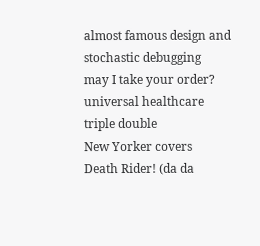almost famous design and stochastic debugging
may I take your order?
universal healthcare
triple double
New Yorker covers
Death Rider! (da da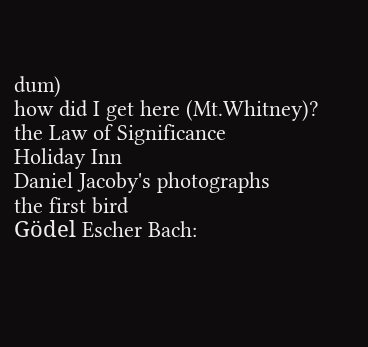dum)
how did I get here (Mt.Whitney)?
the Law of Significance
Holiday Inn
Daniel Jacoby's photographs
the first bird
Gödel Escher Bach: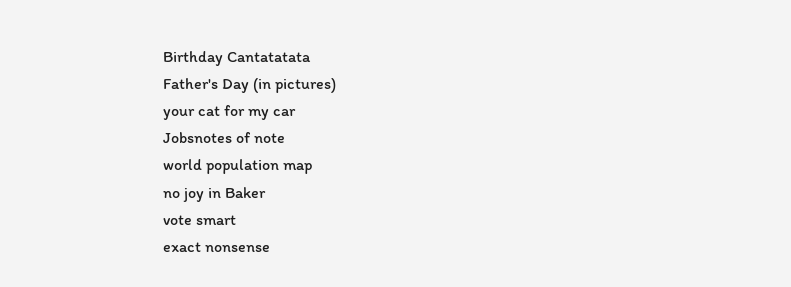Birthday Cantatatata
Father's Day (in pictures)
your cat for my car
Jobsnotes of note
world population map
no joy in Baker
vote smart
exact nonsense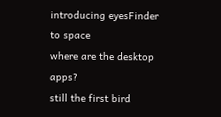introducing eyesFinder
to space
where are the desktop apps?
still the first bird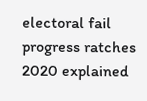electoral fail
progress ratches
2020 explained